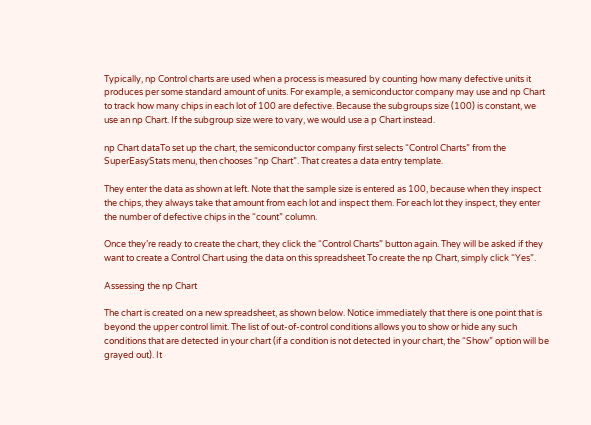Typically, np Control charts are used when a process is measured by counting how many defective units it produces per some standard amount of units. For example, a semiconductor company may use and np Chart to track how many chips in each lot of 100 are defective. Because the subgroups size (100) is constant, we use an np Chart. If the subgroup size were to vary, we would use a p Chart instead.

np Chart dataTo set up the chart, the semiconductor company first selects “Control Charts” from the SuperEasyStats menu, then chooses “np Chart”. That creates a data entry template.

They enter the data as shown at left. Note that the sample size is entered as 100, because when they inspect the chips, they always take that amount from each lot and inspect them. For each lot they inspect, they enter the number of defective chips in the “count” column.

Once they’re ready to create the chart, they click the “Control Charts” button again. They will be asked if they want to create a Control Chart using the data on this spreadsheet To create the np Chart, simply click “Yes”.

Assessing the np Chart

The chart is created on a new spreadsheet, as shown below. Notice immediately that there is one point that is beyond the upper control limit. The list of out-of-control conditions allows you to show or hide any such conditions that are detected in your chart (if a condition is not detected in your chart, the “Show” option will be grayed out). It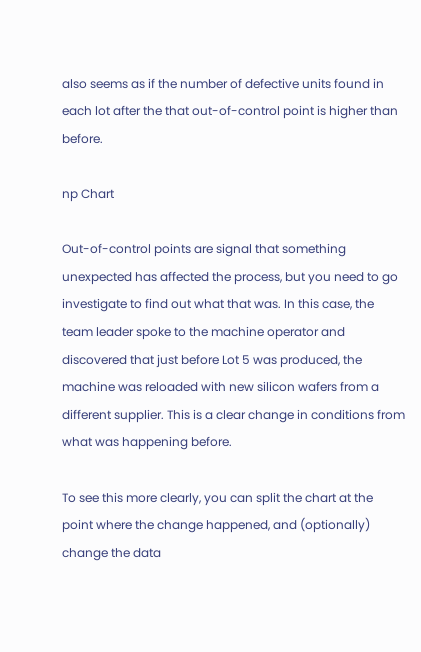also seems as if the number of defective units found in each lot after the that out-of-control point is higher than before.

np Chart

Out-of-control points are signal that something unexpected has affected the process, but you need to go investigate to find out what that was. In this case, the team leader spoke to the machine operator and discovered that just before Lot 5 was produced, the machine was reloaded with new silicon wafers from a different supplier. This is a clear change in conditions from what was happening before.

To see this more clearly, you can split the chart at the point where the change happened, and (optionally) change the data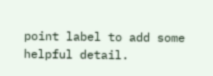point label to add some helpful detail.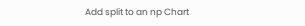Add split to an np Chart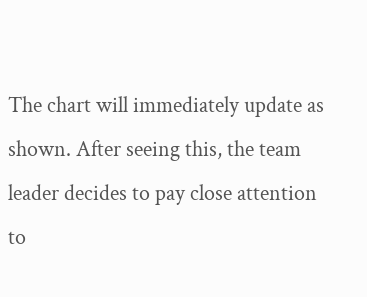The chart will immediately update as shown. After seeing this, the team leader decides to pay close attention to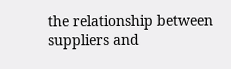the relationship between suppliers and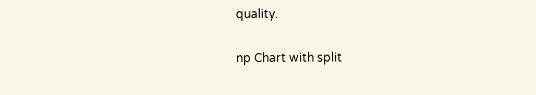quality.

np Chart with split